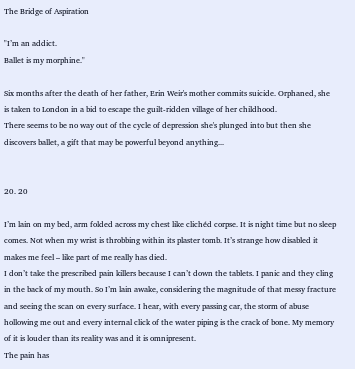The Bridge of Aspiration

"I’m an addict.
Ballet is my morphine."

Six months after the death of her father, Erin Weir's mother commits suicide. Orphaned, she is taken to London in a bid to escape the guilt-ridden village of her childhood.
There seems to be no way out of the cycle of depression she's plunged into but then she discovers ballet, a gift that may be powerful beyond anything...


20. 20

I’m lain on my bed, arm folded across my chest like clichéd corpse. It is night time but no sleep comes. Not when my wrist is throbbing within its plaster tomb. It’s strange how disabled it makes me feel – like part of me really has died.
I don’t take the prescribed pain killers because I can’t down the tablets. I panic and they cling in the back of my mouth. So I’m lain awake, considering the magnitude of that messy fracture and seeing the scan on every surface. I hear, with every passing car, the storm of abuse hollowing me out and every internal click of the water piping is the crack of bone. My memory of it is louder than its reality was and it is omnipresent.
The pain has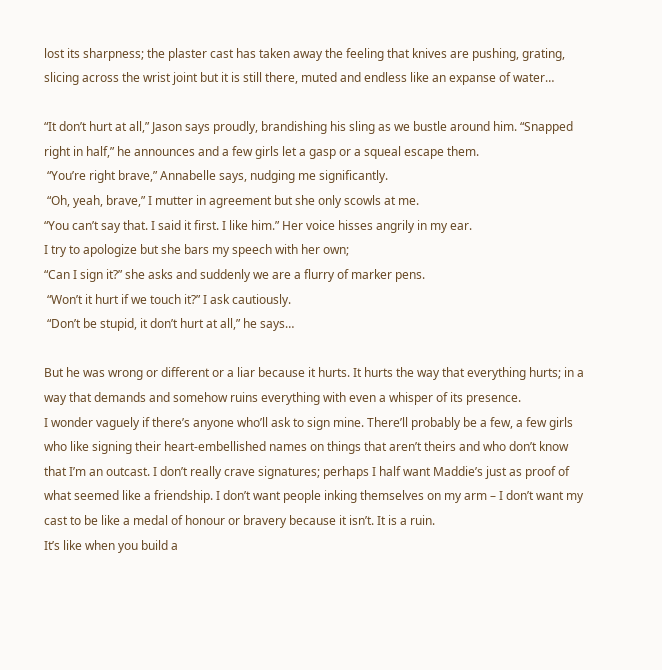lost its sharpness; the plaster cast has taken away the feeling that knives are pushing, grating, slicing across the wrist joint but it is still there, muted and endless like an expanse of water…

“It don’t hurt at all,” Jason says proudly, brandishing his sling as we bustle around him. “Snapped right in half,” he announces and a few girls let a gasp or a squeal escape them.
 “You’re right brave,” Annabelle says, nudging me significantly.
 “Oh, yeah, brave,” I mutter in agreement but she only scowls at me.
“You can’t say that. I said it first. I like him.” Her voice hisses angrily in my ear.
I try to apologize but she bars my speech with her own;
“Can I sign it?” she asks and suddenly we are a flurry of marker pens.
 “Won’t it hurt if we touch it?” I ask cautiously.
 “Don’t be stupid, it don’t hurt at all,” he says…

But he was wrong or different or a liar because it hurts. It hurts the way that everything hurts; in a way that demands and somehow ruins everything with even a whisper of its presence.
I wonder vaguely if there’s anyone who’ll ask to sign mine. There’ll probably be a few, a few girls who like signing their heart-embellished names on things that aren’t theirs and who don’t know that I’m an outcast. I don’t really crave signatures; perhaps I half want Maddie’s just as proof of what seemed like a friendship. I don’t want people inking themselves on my arm – I don’t want my cast to be like a medal of honour or bravery because it isn’t. It is a ruin.
It’s like when you build a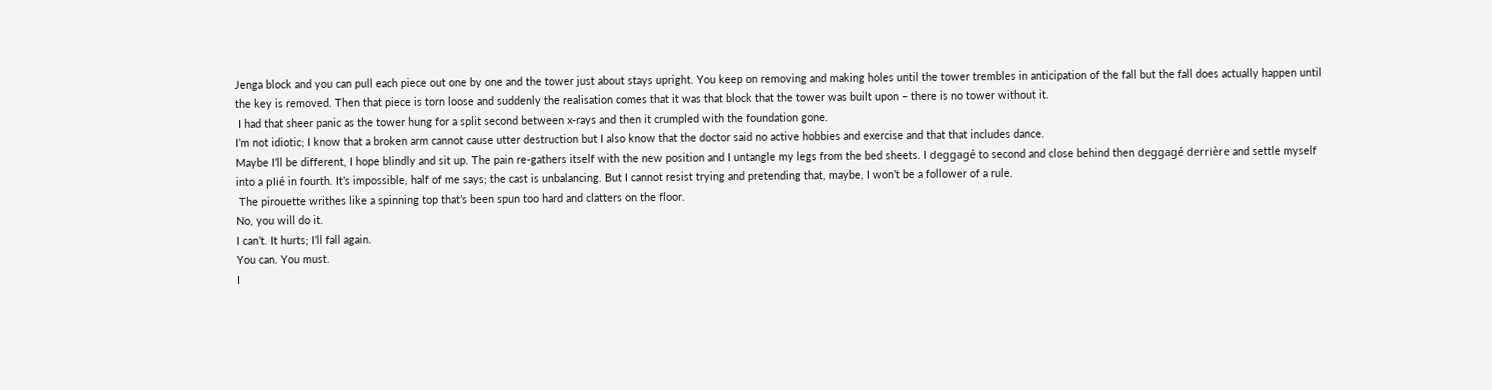Jenga block and you can pull each piece out one by one and the tower just about stays upright. You keep on removing and making holes until the tower trembles in anticipation of the fall but the fall does actually happen until the key is removed. Then that piece is torn loose and suddenly the realisation comes that it was that block that the tower was built upon – there is no tower without it.
 I had that sheer panic as the tower hung for a split second between x-rays and then it crumpled with the foundation gone.
I’m not idiotic; I know that a broken arm cannot cause utter destruction but I also know that the doctor said no active hobbies and exercise and that that includes dance.
Maybe I’ll be different, I hope blindly and sit up. The pain re-gathers itself with the new position and I untangle my legs from the bed sheets. I deggagé to second and close behind then deggagé derrière and settle myself into a plié in fourth. It’s impossible, half of me says; the cast is unbalancing. But I cannot resist trying and pretending that, maybe, I won’t be a follower of a rule.
 The pirouette writhes like a spinning top that’s been spun too hard and clatters on the floor.
No, you will do it.
I can’t. It hurts; I’ll fall again.
You can. You must.
I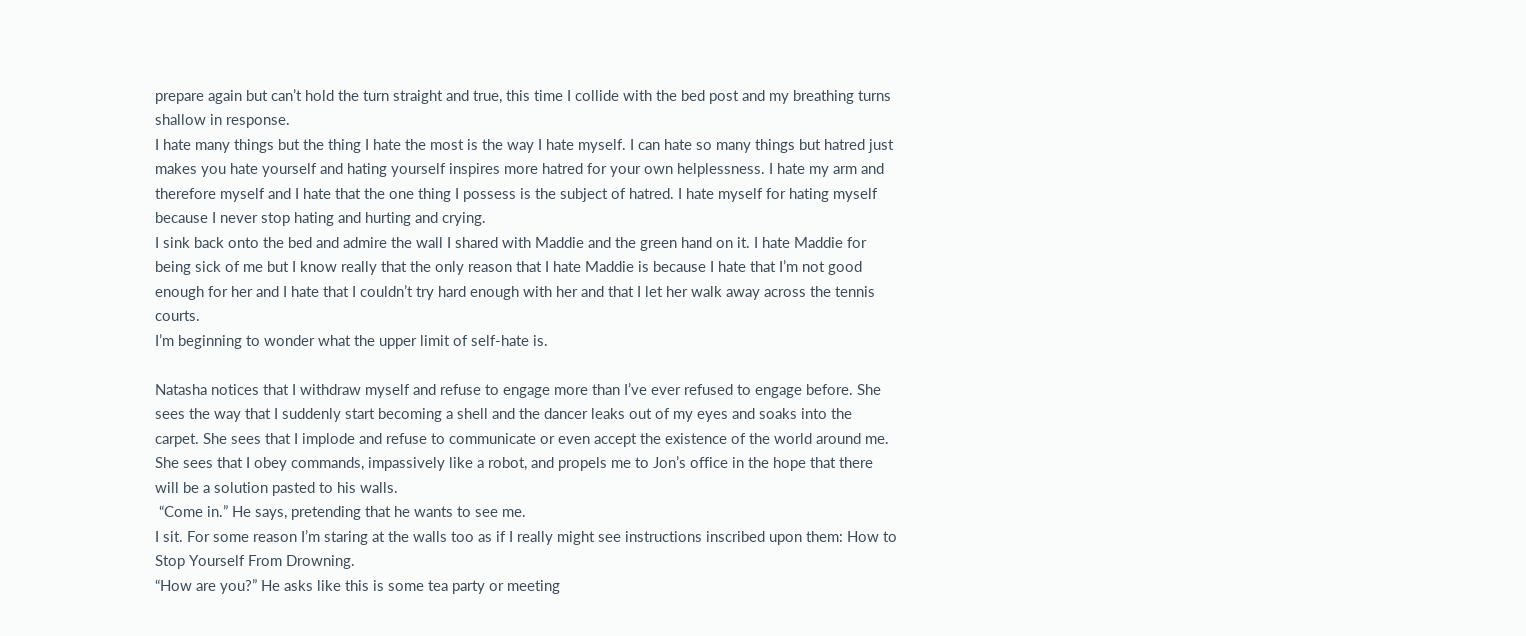prepare again but can’t hold the turn straight and true, this time I collide with the bed post and my breathing turns shallow in response.
I hate many things but the thing I hate the most is the way I hate myself. I can hate so many things but hatred just makes you hate yourself and hating yourself inspires more hatred for your own helplessness. I hate my arm and therefore myself and I hate that the one thing I possess is the subject of hatred. I hate myself for hating myself because I never stop hating and hurting and crying.
I sink back onto the bed and admire the wall I shared with Maddie and the green hand on it. I hate Maddie for being sick of me but I know really that the only reason that I hate Maddie is because I hate that I’m not good enough for her and I hate that I couldn’t try hard enough with her and that I let her walk away across the tennis courts.
I’m beginning to wonder what the upper limit of self-hate is.

Natasha notices that I withdraw myself and refuse to engage more than I’ve ever refused to engage before. She sees the way that I suddenly start becoming a shell and the dancer leaks out of my eyes and soaks into the carpet. She sees that I implode and refuse to communicate or even accept the existence of the world around me. She sees that I obey commands, impassively like a robot, and propels me to Jon’s office in the hope that there will be a solution pasted to his walls.
 “Come in.” He says, pretending that he wants to see me.
I sit. For some reason I’m staring at the walls too as if I really might see instructions inscribed upon them: How to Stop Yourself From Drowning.
“How are you?” He asks like this is some tea party or meeting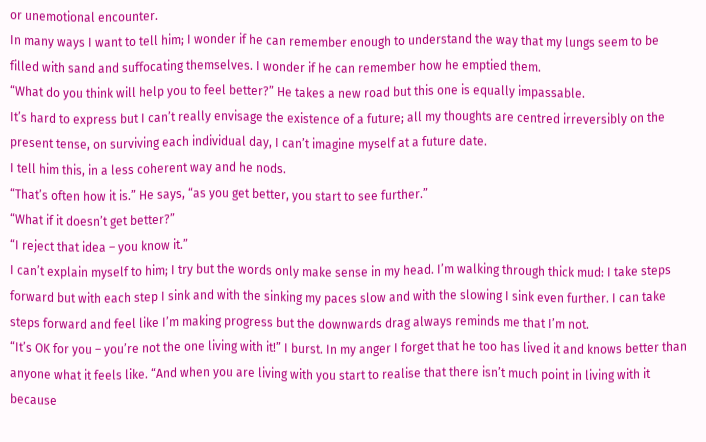or unemotional encounter.
In many ways I want to tell him; I wonder if he can remember enough to understand the way that my lungs seem to be filled with sand and suffocating themselves. I wonder if he can remember how he emptied them.
“What do you think will help you to feel better?” He takes a new road but this one is equally impassable.
It’s hard to express but I can’t really envisage the existence of a future; all my thoughts are centred irreversibly on the present tense, on surviving each individual day, I can’t imagine myself at a future date.
I tell him this, in a less coherent way and he nods.
“That’s often how it is.” He says, “as you get better, you start to see further.”
“What if it doesn’t get better?”
“I reject that idea – you know it.”
I can’t explain myself to him; I try but the words only make sense in my head. I’m walking through thick mud: I take steps forward but with each step I sink and with the sinking my paces slow and with the slowing I sink even further. I can take steps forward and feel like I’m making progress but the downwards drag always reminds me that I’m not.
“It’s OK for you – you’re not the one living with it!” I burst. In my anger I forget that he too has lived it and knows better than anyone what it feels like. “And when you are living with you start to realise that there isn’t much point in living with it because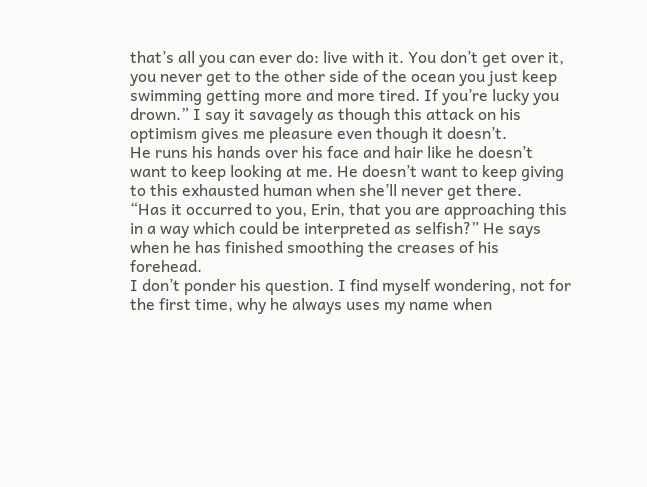that’s all you can ever do: live with it. You don’t get over it, you never get to the other side of the ocean you just keep swimming getting more and more tired. If you’re lucky you drown.” I say it savagely as though this attack on his optimism gives me pleasure even though it doesn’t.
He runs his hands over his face and hair like he doesn’t want to keep looking at me. He doesn’t want to keep giving to this exhausted human when she’ll never get there.
“Has it occurred to you, Erin, that you are approaching this in a way which could be interpreted as selfish?” He says when he has finished smoothing the creases of his forehead.
I don’t ponder his question. I find myself wondering, not for the first time, why he always uses my name when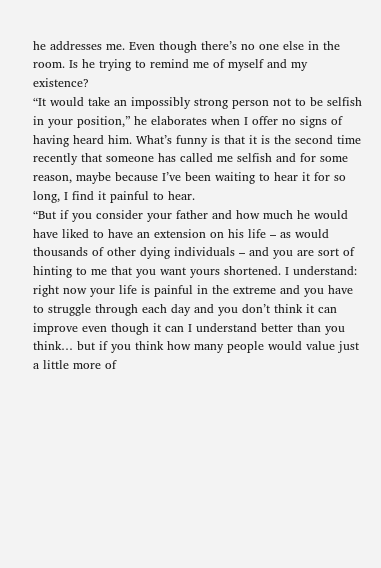he addresses me. Even though there’s no one else in the room. Is he trying to remind me of myself and my existence?
“It would take an impossibly strong person not to be selfish in your position,” he elaborates when I offer no signs of having heard him. What’s funny is that it is the second time recently that someone has called me selfish and for some reason, maybe because I’ve been waiting to hear it for so long, I find it painful to hear.
“But if you consider your father and how much he would have liked to have an extension on his life – as would thousands of other dying individuals – and you are sort of hinting to me that you want yours shortened. I understand: right now your life is painful in the extreme and you have to struggle through each day and you don’t think it can improve even though it can I understand better than you think… but if you think how many people would value just a little more of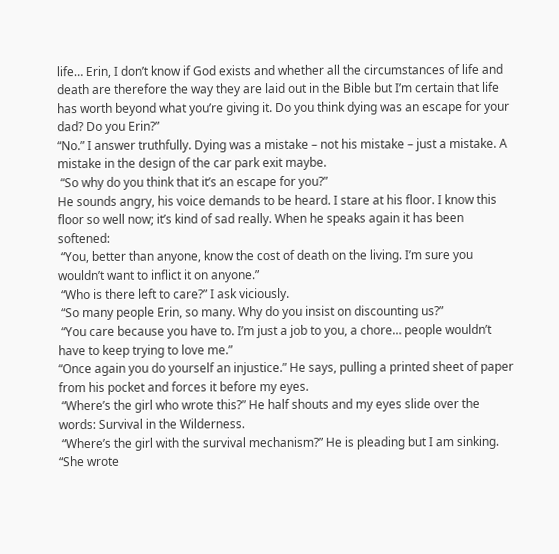life… Erin, I don’t know if God exists and whether all the circumstances of life and death are therefore the way they are laid out in the Bible but I’m certain that life has worth beyond what you’re giving it. Do you think dying was an escape for your dad? Do you Erin?”
“No.” I answer truthfully. Dying was a mistake – not his mistake – just a mistake. A mistake in the design of the car park exit maybe.
 “So why do you think that it’s an escape for you?”
He sounds angry, his voice demands to be heard. I stare at his floor. I know this floor so well now; it’s kind of sad really. When he speaks again it has been softened:
 “You, better than anyone, know the cost of death on the living. I’m sure you wouldn’t want to inflict it on anyone.”
 “Who is there left to care?” I ask viciously.
 “So many people Erin, so many. Why do you insist on discounting us?”
 “You care because you have to. I’m just a job to you, a chore… people wouldn’t have to keep trying to love me.”
“Once again you do yourself an injustice.” He says, pulling a printed sheet of paper from his pocket and forces it before my eyes.
 “Where’s the girl who wrote this?” He half shouts and my eyes slide over the words: Survival in the Wilderness.
 “Where’s the girl with the survival mechanism?” He is pleading but I am sinking.
“She wrote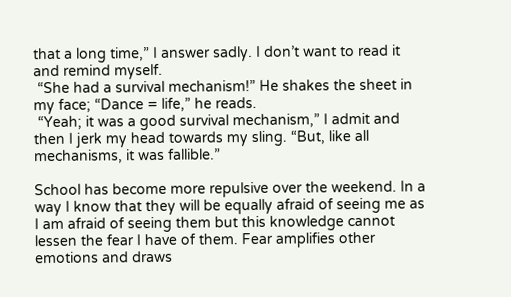that a long time,” I answer sadly. I don’t want to read it and remind myself.
 “She had a survival mechanism!” He shakes the sheet in my face; “Dance = life,” he reads.
 “Yeah; it was a good survival mechanism,” I admit and then I jerk my head towards my sling. “But, like all mechanisms, it was fallible.”

School has become more repulsive over the weekend. In a way I know that they will be equally afraid of seeing me as I am afraid of seeing them but this knowledge cannot lessen the fear I have of them. Fear amplifies other emotions and draws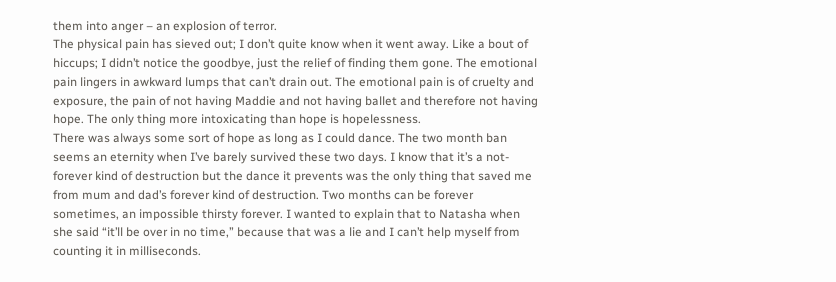them into anger – an explosion of terror.
The physical pain has sieved out; I don’t quite know when it went away. Like a bout of hiccups; I didn’t notice the goodbye, just the relief of finding them gone. The emotional pain lingers in awkward lumps that can’t drain out. The emotional pain is of cruelty and exposure, the pain of not having Maddie and not having ballet and therefore not having hope. The only thing more intoxicating than hope is hopelessness.
There was always some sort of hope as long as I could dance. The two month ban seems an eternity when I’ve barely survived these two days. I know that it’s a not-forever kind of destruction but the dance it prevents was the only thing that saved me from mum and dad’s forever kind of destruction. Two months can be forever sometimes, an impossible thirsty forever. I wanted to explain that to Natasha when she said “it’ll be over in no time,” because that was a lie and I can’t help myself from counting it in milliseconds.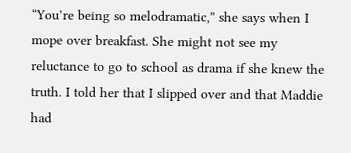“You’re being so melodramatic,” she says when I mope over breakfast. She might not see my reluctance to go to school as drama if she knew the truth. I told her that I slipped over and that Maddie had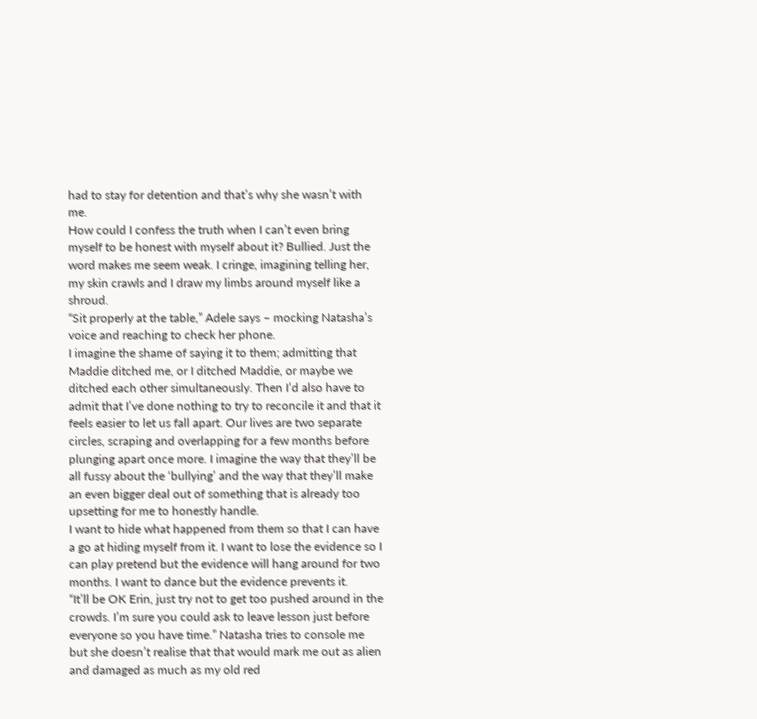had to stay for detention and that’s why she wasn’t with me.
How could I confess the truth when I can’t even bring myself to be honest with myself about it? Bullied. Just the word makes me seem weak. I cringe, imagining telling her, my skin crawls and I draw my limbs around myself like a shroud.
“Sit properly at the table,” Adele says – mocking Natasha’s voice and reaching to check her phone.
I imagine the shame of saying it to them; admitting that Maddie ditched me, or I ditched Maddie, or maybe we ditched each other simultaneously. Then I’d also have to admit that I’ve done nothing to try to reconcile it and that it feels easier to let us fall apart. Our lives are two separate circles, scraping and overlapping for a few months before plunging apart once more. I imagine the way that they’ll be all fussy about the ‘bullying’ and the way that they’ll make an even bigger deal out of something that is already too upsetting for me to honestly handle.
I want to hide what happened from them so that I can have a go at hiding myself from it. I want to lose the evidence so I can play pretend but the evidence will hang around for two months. I want to dance but the evidence prevents it.
“It’ll be OK Erin, just try not to get too pushed around in the crowds. I’m sure you could ask to leave lesson just before everyone so you have time.” Natasha tries to console me but she doesn’t realise that that would mark me out as alien and damaged as much as my old red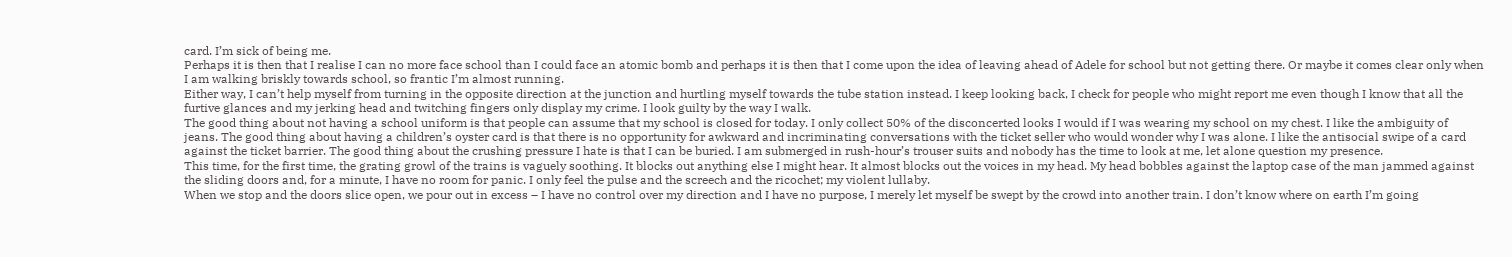card. I’m sick of being me.
Perhaps it is then that I realise I can no more face school than I could face an atomic bomb and perhaps it is then that I come upon the idea of leaving ahead of Adele for school but not getting there. Or maybe it comes clear only when I am walking briskly towards school, so frantic I’m almost running.
Either way, I can’t help myself from turning in the opposite direction at the junction and hurtling myself towards the tube station instead. I keep looking back, I check for people who might report me even though I know that all the furtive glances and my jerking head and twitching fingers only display my crime. I look guilty by the way I walk.
The good thing about not having a school uniform is that people can assume that my school is closed for today. I only collect 50% of the disconcerted looks I would if I was wearing my school on my chest. I like the ambiguity of jeans. The good thing about having a children’s oyster card is that there is no opportunity for awkward and incriminating conversations with the ticket seller who would wonder why I was alone. I like the antisocial swipe of a card against the ticket barrier. The good thing about the crushing pressure I hate is that I can be buried. I am submerged in rush-hour’s trouser suits and nobody has the time to look at me, let alone question my presence.
This time, for the first time, the grating growl of the trains is vaguely soothing. It blocks out anything else I might hear. It almost blocks out the voices in my head. My head bobbles against the laptop case of the man jammed against the sliding doors and, for a minute, I have no room for panic. I only feel the pulse and the screech and the ricochet; my violent lullaby.
When we stop and the doors slice open, we pour out in excess – I have no control over my direction and I have no purpose, I merely let myself be swept by the crowd into another train. I don’t know where on earth I’m going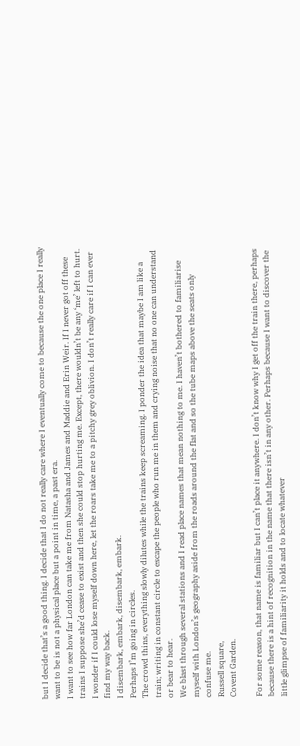but I decide that’s a good thing. I decide that I do not really care where I eventually come to because the one place I really want to be is not a physical place but a point in time, a past era.
I want to see how far London can take me from Natasha and James and Maddie and Erin Weir. If I never got off these trains I suppose she’d cease to exist and then she could stop hurting me. Except, there wouldn’t be any ‘me’ left to hurt. I wonder if I could lose myself down here, let the roars take me to a pitchy grey oblivion. I don’t really care if I can ever find my way back.
I disembark, embark, disembark, embark.
Perhaps I’m going in circles.
The crowd thins, everything slowly dilutes while the trains keep screaming. I ponder the idea that maybe I am like a train; writing in constant circle to escape the people who run me in them and crying noise that no one can understand or bear to hear.
We blast through several stations and I read place names that mean nothing to me. I haven’t bothered to familiarise myself with London’s geography aside from the roads around the flat and so the tube maps above the seats only confuse me.
Russell square,
Covent Garden.

For some reason, that name is familiar but I can’t place it anywhere. I don’t know why I get off the train there, perhaps because there is a hint of recognition in the name that there isn’t in any other. Perhaps because I want to discover the little glimpse of familiarity it holds and to locate whatever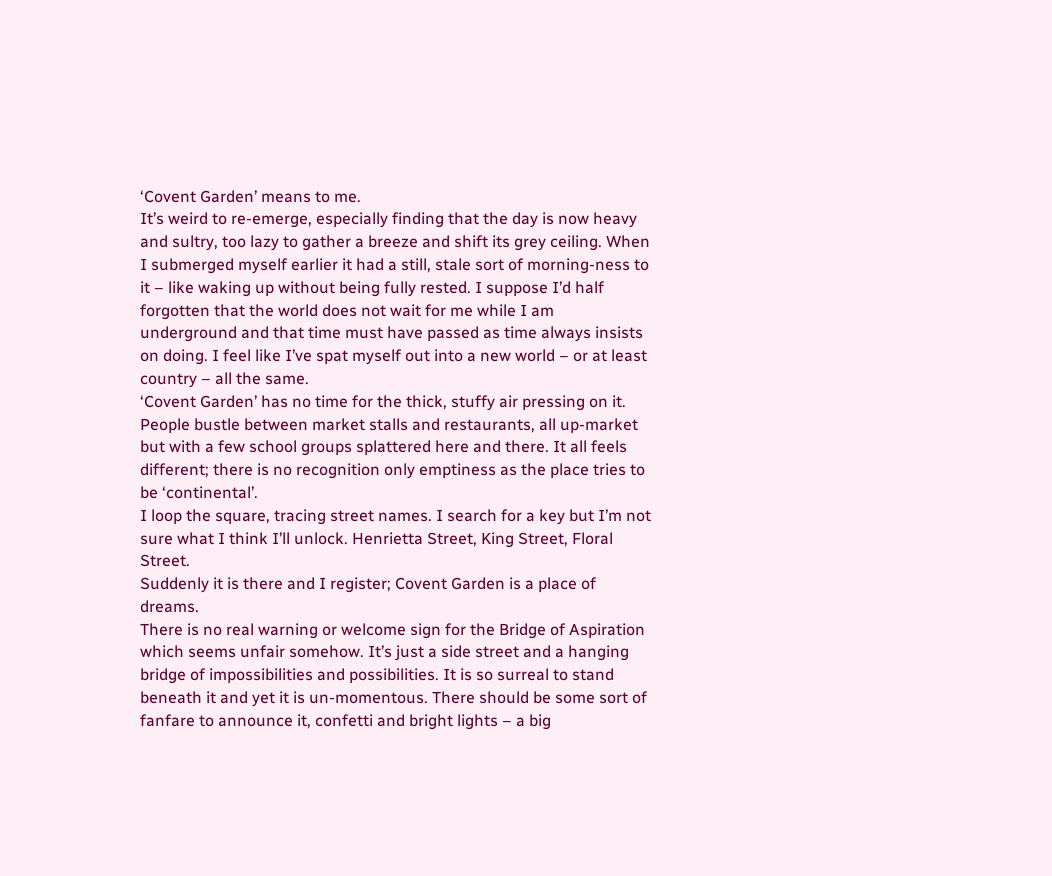‘Covent Garden’ means to me.
It’s weird to re-emerge, especially finding that the day is now heavy and sultry, too lazy to gather a breeze and shift its grey ceiling. When I submerged myself earlier it had a still, stale sort of morning-ness to it – like waking up without being fully rested. I suppose I’d half forgotten that the world does not wait for me while I am underground and that time must have passed as time always insists on doing. I feel like I’ve spat myself out into a new world – or at least country – all the same.
‘Covent Garden’ has no time for the thick, stuffy air pressing on it. People bustle between market stalls and restaurants, all up-market but with a few school groups splattered here and there. It all feels different; there is no recognition only emptiness as the place tries to be ‘continental’.
I loop the square, tracing street names. I search for a key but I’m not sure what I think I’ll unlock. Henrietta Street, King Street, Floral Street.
Suddenly it is there and I register; Covent Garden is a place of dreams.
There is no real warning or welcome sign for the Bridge of Aspiration which seems unfair somehow. It’s just a side street and a hanging bridge of impossibilities and possibilities. It is so surreal to stand beneath it and yet it is un-momentous. There should be some sort of fanfare to announce it, confetti and bright lights – a big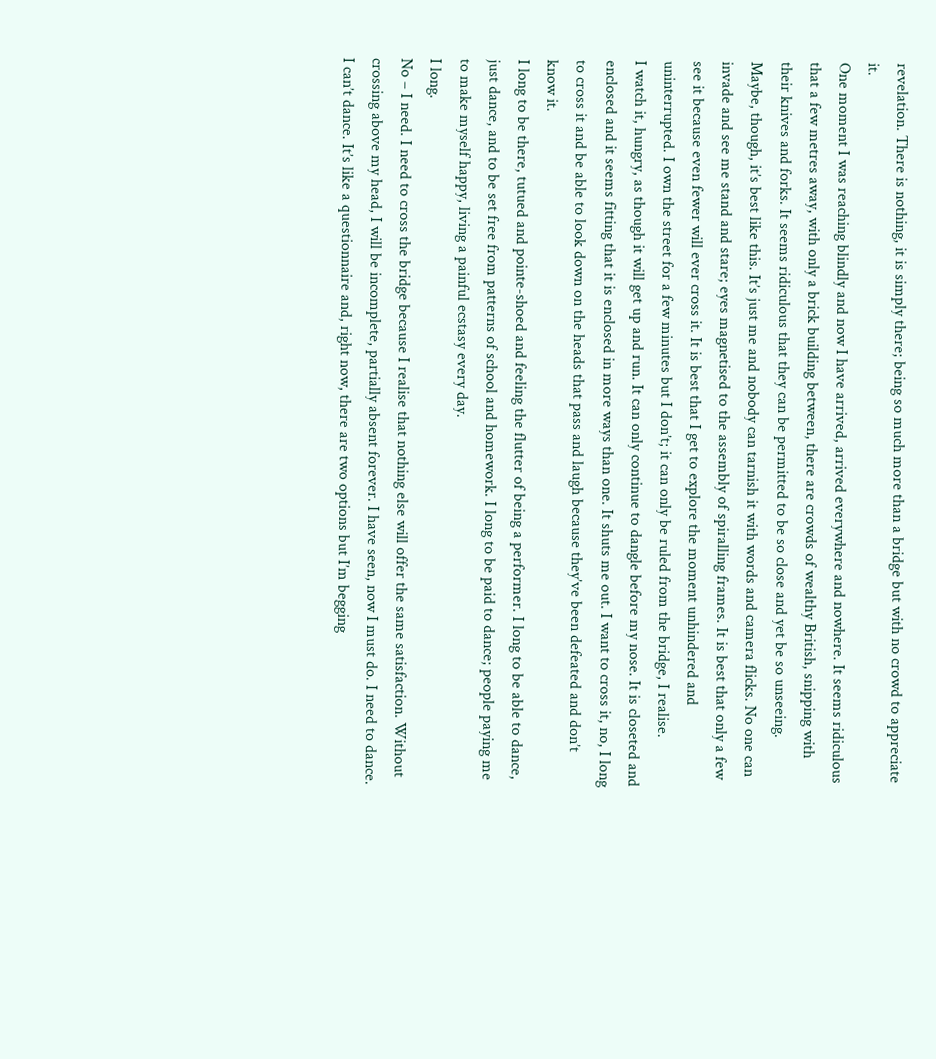revelation. There is nothing, it is simply there; being so much more than a bridge but with no crowd to appreciate it.
One moment I was reaching blindly and now I have arrived, arrived everywhere and nowhere. It seems ridiculous that a few metres away, with only a brick building between, there are crowds of wealthy British, snipping with their knives and forks. It seems ridiculous that they can be permitted to be so close and yet be so unseeing.
Maybe, though, it’s best like this. It’s just me and nobody can tarnish it with words and camera flicks. No one can invade and see me stand and stare; eyes magnetised to the assembly of spiralling frames. It is best that only a few see it because even fewer will ever cross it. It is best that I get to explore the moment unhindered and uninterrupted. I own the street for a few minutes but I don’t; it can only be ruled from the bridge, I realise.
I watch it, hungry, as though it will get up and run. It can only continue to dangle before my nose. It is closeted and enclosed and it seems fitting that it is enclosed in more ways than one. It shuts me out. I want to cross it, no, I long to cross it and be able to look down on the heads that pass and laugh because they’ve been defeated and don’t know it.
I long to be there, tutued and pointe-shoed and feeling the flutter of being a performer. I long to be able to dance, just dance, and to be set free from patterns of school and homework. I long to be paid to dance; people paying me to make myself happy, living a painful ecstasy every day.
I long.
No – I need. I need to cross the bridge because I realise that nothing else will offer the same satisfaction. Without crossing above my head, I will be incomplete, partially absent forever. I have seen, now I must do. I need to dance.
I can’t dance. It’s like a questionnaire and, right now, there are two options but I’m begging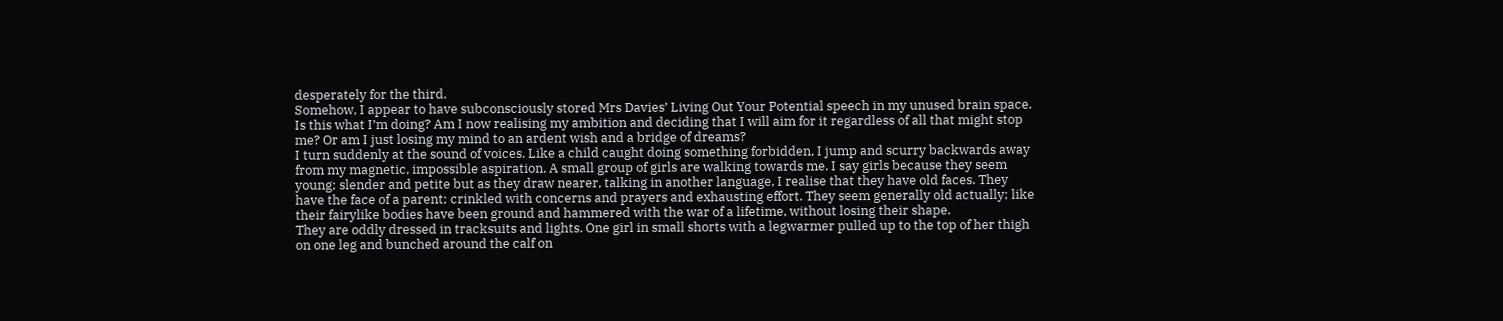desperately for the third.
Somehow, I appear to have subconsciously stored Mrs Davies’ Living Out Your Potential speech in my unused brain space. Is this what I’m doing? Am I now realising my ambition and deciding that I will aim for it regardless of all that might stop me? Or am I just losing my mind to an ardent wish and a bridge of dreams?
I turn suddenly at the sound of voices. Like a child caught doing something forbidden, I jump and scurry backwards away from my magnetic, impossible aspiration. A small group of girls are walking towards me. I say girls because they seem young; slender and petite but as they draw nearer, talking in another language, I realise that they have old faces. They have the face of a parent; crinkled with concerns and prayers and exhausting effort. They seem generally old actually; like their fairylike bodies have been ground and hammered with the war of a lifetime, without losing their shape.
They are oddly dressed in tracksuits and lights. One girl in small shorts with a legwarmer pulled up to the top of her thigh on one leg and bunched around the calf on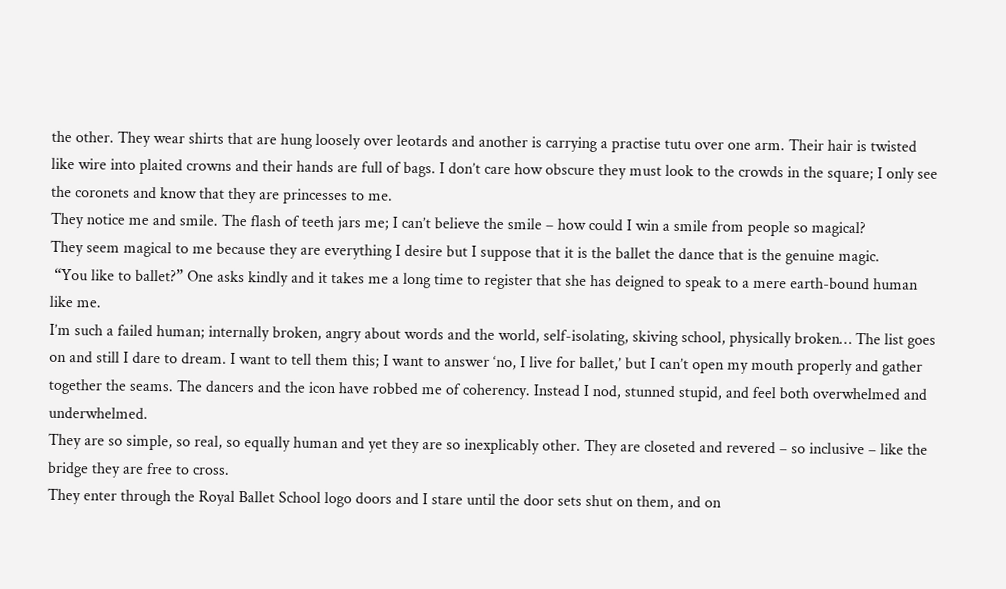the other. They wear shirts that are hung loosely over leotards and another is carrying a practise tutu over one arm. Their hair is twisted like wire into plaited crowns and their hands are full of bags. I don’t care how obscure they must look to the crowds in the square; I only see the coronets and know that they are princesses to me.
They notice me and smile. The flash of teeth jars me; I can’t believe the smile – how could I win a smile from people so magical?
They seem magical to me because they are everything I desire but I suppose that it is the ballet the dance that is the genuine magic.
 “You like to ballet?” One asks kindly and it takes me a long time to register that she has deigned to speak to a mere earth-bound human like me.
I’m such a failed human; internally broken, angry about words and the world, self-isolating, skiving school, physically broken… The list goes on and still I dare to dream. I want to tell them this; I want to answer ‘no, I live for ballet,’ but I can’t open my mouth properly and gather together the seams. The dancers and the icon have robbed me of coherency. Instead I nod, stunned stupid, and feel both overwhelmed and underwhelmed.
They are so simple, so real, so equally human and yet they are so inexplicably other. They are closeted and revered – so inclusive – like the bridge they are free to cross.
They enter through the Royal Ballet School logo doors and I stare until the door sets shut on them, and on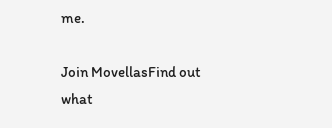me.

Join MovellasFind out what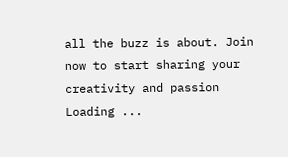all the buzz is about. Join now to start sharing your creativity and passion
Loading ...